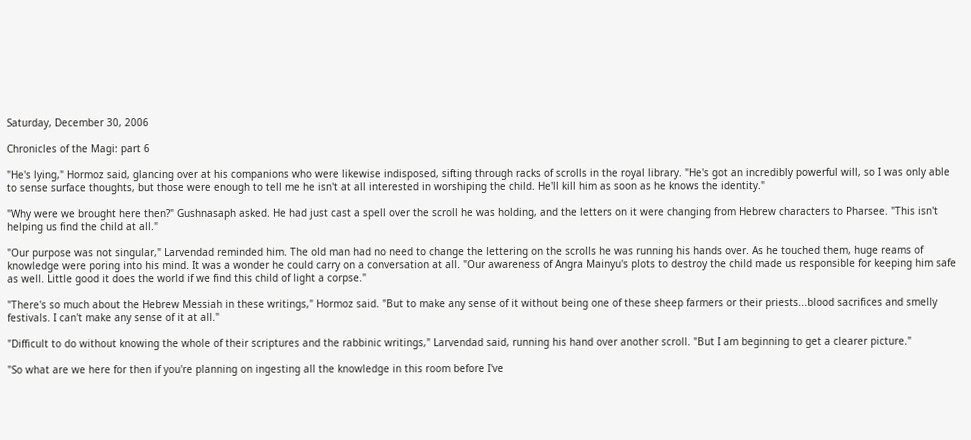Saturday, December 30, 2006

Chronicles of the Magi: part 6

"He's lying," Hormoz said, glancing over at his companions who were likewise indisposed, sifting through racks of scrolls in the royal library. "He's got an incredibly powerful will, so I was only able to sense surface thoughts, but those were enough to tell me he isn't at all interested in worshiping the child. He'll kill him as soon as he knows the identity."

"Why were we brought here then?" Gushnasaph asked. He had just cast a spell over the scroll he was holding, and the letters on it were changing from Hebrew characters to Pharsee. "This isn't helping us find the child at all."

"Our purpose was not singular," Larvendad reminded him. The old man had no need to change the lettering on the scrolls he was running his hands over. As he touched them, huge reams of knowledge were poring into his mind. It was a wonder he could carry on a conversation at all. "Our awareness of Angra Mainyu's plots to destroy the child made us responsible for keeping him safe as well. Little good it does the world if we find this child of light a corpse."

"There's so much about the Hebrew Messiah in these writings," Hormoz said. "But to make any sense of it without being one of these sheep farmers or their priests...blood sacrifices and smelly festivals. I can't make any sense of it at all."

"Difficult to do without knowing the whole of their scriptures and the rabbinic writings," Larvendad said, running his hand over another scroll. "But I am beginning to get a clearer picture."

"So what are we here for then if you're planning on ingesting all the knowledge in this room before I've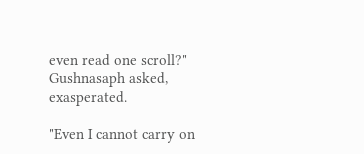even read one scroll?" Gushnasaph asked, exasperated.

"Even I cannot carry on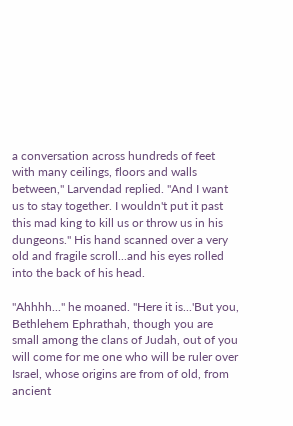a conversation across hundreds of feet with many ceilings, floors and walls between," Larvendad replied. "And I want us to stay together. I wouldn't put it past this mad king to kill us or throw us in his dungeons." His hand scanned over a very old and fragile scroll...and his eyes rolled into the back of his head.

"Ahhhh..." he moaned. "Here it is...'But you, Bethlehem Ephrathah, though you are small among the clans of Judah, out of you will come for me one who will be ruler over Israel, whose origins are from of old, from ancient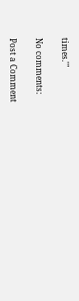times.'"

No comments:

Post a Comment